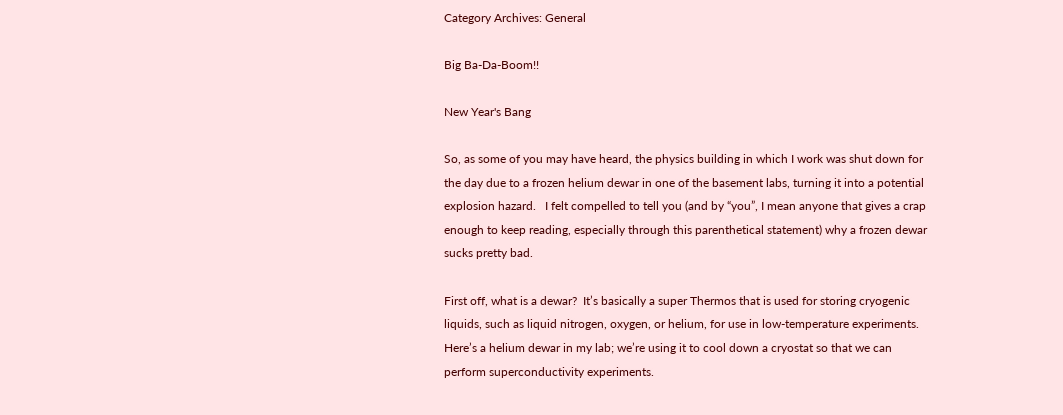Category Archives: General

Big Ba-Da-Boom!!

New Year's Bang

So, as some of you may have heard, the physics building in which I work was shut down for the day due to a frozen helium dewar in one of the basement labs, turning it into a potential explosion hazard.   I felt compelled to tell you (and by “you”, I mean anyone that gives a crap enough to keep reading, especially through this parenthetical statement) why a frozen dewar sucks pretty bad.

First off, what is a dewar?  It’s basically a super Thermos that is used for storing cryogenic liquids, such as liquid nitrogen, oxygen, or helium, for use in low-temperature experiments.  Here’s a helium dewar in my lab; we’re using it to cool down a cryostat so that we can perform superconductivity experiments.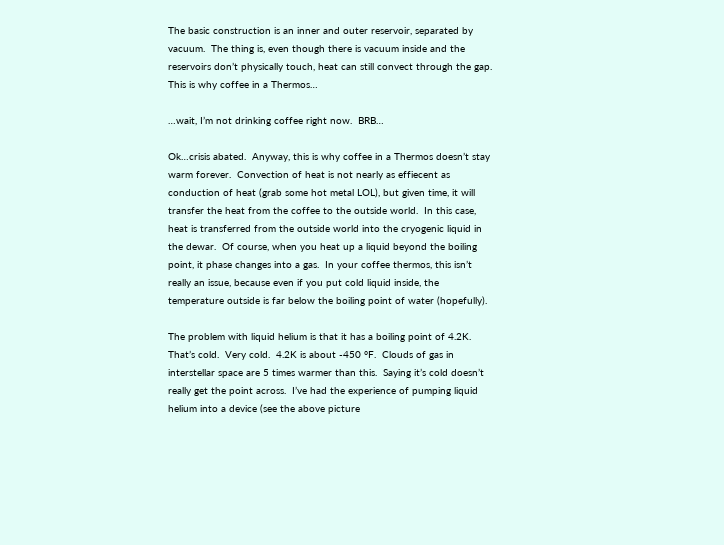The basic construction is an inner and outer reservoir, separated by vacuum.  The thing is, even though there is vacuum inside and the reservoirs don’t physically touch, heat can still convect through the gap.  This is why coffee in a Thermos…

…wait, I’m not drinking coffee right now.  BRB…

Ok…crisis abated.  Anyway, this is why coffee in a Thermos doesn’t stay warm forever.  Convection of heat is not nearly as effiecent as conduction of heat (grab some hot metal LOL), but given time, it will transfer the heat from the coffee to the outside world.  In this case, heat is transferred from the outside world into the cryogenic liquid in the dewar.  Of course, when you heat up a liquid beyond the boiling point, it phase changes into a gas.  In your coffee thermos, this isn’t really an issue, because even if you put cold liquid inside, the temperature outside is far below the boiling point of water (hopefully).

The problem with liquid helium is that it has a boiling point of 4.2K.  That’s cold.  Very cold.  4.2K is about -450 °F.  Clouds of gas in interstellar space are 5 times warmer than this.  Saying it’s cold doesn’t really get the point across.  I’ve had the experience of pumping liquid helium into a device (see the above picture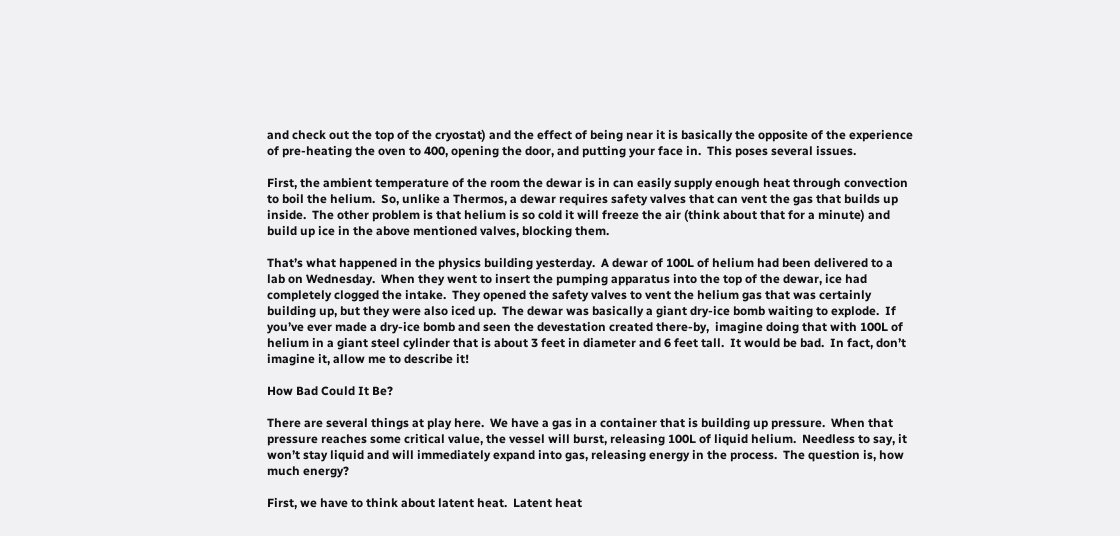and check out the top of the cryostat) and the effect of being near it is basically the opposite of the experience of pre-heating the oven to 400, opening the door, and putting your face in.  This poses several issues.

First, the ambient temperature of the room the dewar is in can easily supply enough heat through convection to boil the helium.  So, unlike a Thermos, a dewar requires safety valves that can vent the gas that builds up inside.  The other problem is that helium is so cold it will freeze the air (think about that for a minute) and build up ice in the above mentioned valves, blocking them.

That’s what happened in the physics building yesterday.  A dewar of 100L of helium had been delivered to a lab on Wednesday.  When they went to insert the pumping apparatus into the top of the dewar, ice had completely clogged the intake.  They opened the safety valves to vent the helium gas that was certainly building up, but they were also iced up.  The dewar was basically a giant dry-ice bomb waiting to explode.  If you’ve ever made a dry-ice bomb and seen the devestation created there-by,  imagine doing that with 100L of helium in a giant steel cylinder that is about 3 feet in diameter and 6 feet tall.  It would be bad.  In fact, don’t imagine it, allow me to describe it!

How Bad Could It Be?

There are several things at play here.  We have a gas in a container that is building up pressure.  When that pressure reaches some critical value, the vessel will burst, releasing 100L of liquid helium.  Needless to say, it won’t stay liquid and will immediately expand into gas, releasing energy in the process.  The question is, how much energy?

First, we have to think about latent heat.  Latent heat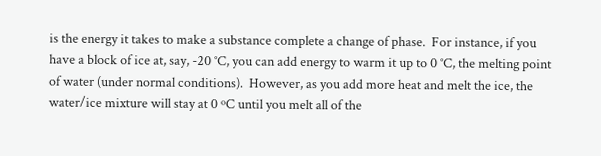is the energy it takes to make a substance complete a change of phase.  For instance, if you have a block of ice at, say, -20 °C, you can add energy to warm it up to 0 °C, the melting point of water (under normal conditions).  However, as you add more heat and melt the ice, the water/ice mixture will stay at 0 ºC until you melt all of the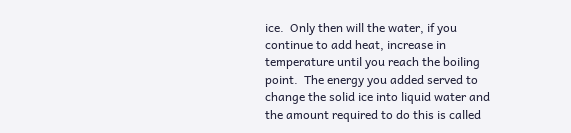ice.  Only then will the water, if you continue to add heat, increase in temperature until you reach the boiling point.  The energy you added served to change the solid ice into liquid water and the amount required to do this is called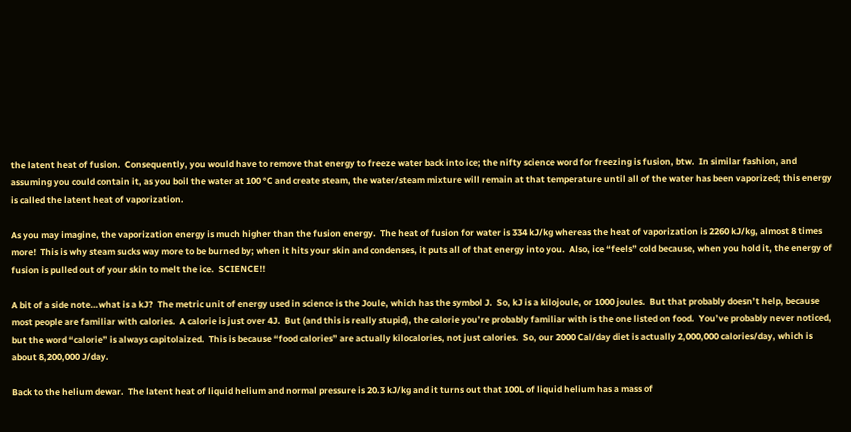the latent heat of fusion.  Consequently, you would have to remove that energy to freeze water back into ice; the nifty science word for freezing is fusion, btw.  In similar fashion, and assuming you could contain it, as you boil the water at 100 °C and create steam, the water/steam mixture will remain at that temperature until all of the water has been vaporized; this energy is called the latent heat of vaporization.

As you may imagine, the vaporization energy is much higher than the fusion energy.  The heat of fusion for water is 334 kJ/kg whereas the heat of vaporization is 2260 kJ/kg, almost 8 times more!  This is why steam sucks way more to be burned by; when it hits your skin and condenses, it puts all of that energy into you.  Also, ice “feels” cold because, when you hold it, the energy of fusion is pulled out of your skin to melt the ice.  SCIENCE!!

A bit of a side note…what is a kJ?  The metric unit of energy used in science is the Joule, which has the symbol J.  So, kJ is a kilojoule, or 1000 joules.  But that probably doesn’t help, because most people are familiar with calories.  A calorie is just over 4J.  But (and this is really stupid), the calorie you’re probably familiar with is the one listed on food.  You’ve probably never noticed, but the word “calorie” is always capitolaized.  This is because “food calories” are actually kilocalories, not just calories.  So, our 2000 Cal/day diet is actually 2,000,000 calories/day, which is about 8,200,000 J/day.

Back to the helium dewar.  The latent heat of liquid helium and normal pressure is 20.3 kJ/kg and it turns out that 100L of liquid helium has a mass of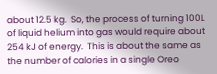about 12.5 kg.  So, the process of turning 100L of liquid helium into gas would require about 254 kJ of energy.  This is about the same as the number of calories in a single Oreo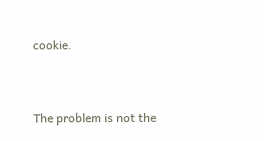cookie.


The problem is not the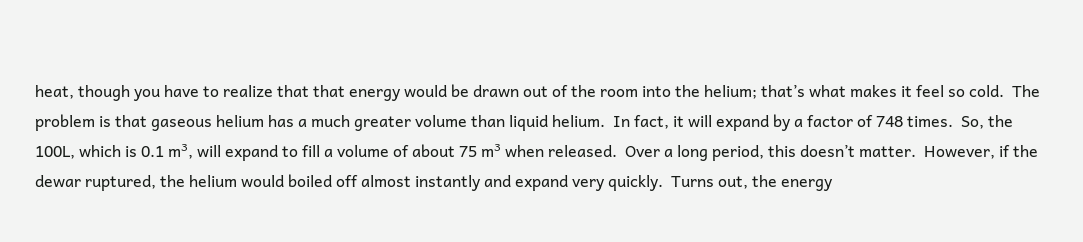heat, though you have to realize that that energy would be drawn out of the room into the helium; that’s what makes it feel so cold.  The problem is that gaseous helium has a much greater volume than liquid helium.  In fact, it will expand by a factor of 748 times.  So, the 100L, which is 0.1 m³, will expand to fill a volume of about 75 m³ when released.  Over a long period, this doesn’t matter.  However, if the dewar ruptured, the helium would boiled off almost instantly and expand very quickly.  Turns out, the energy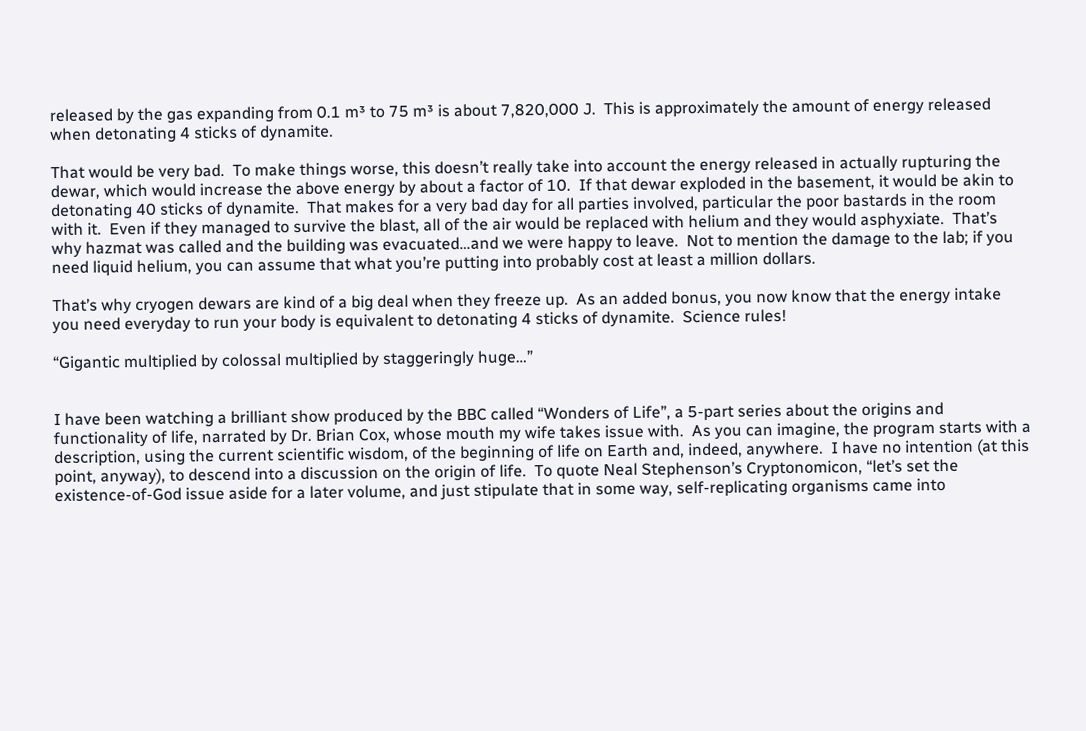released by the gas expanding from 0.1 m³ to 75 m³ is about 7,820,000 J.  This is approximately the amount of energy released when detonating 4 sticks of dynamite.

That would be very bad.  To make things worse, this doesn’t really take into account the energy released in actually rupturing the dewar, which would increase the above energy by about a factor of 10.  If that dewar exploded in the basement, it would be akin to detonating 40 sticks of dynamite.  That makes for a very bad day for all parties involved, particular the poor bastards in the room with it.  Even if they managed to survive the blast, all of the air would be replaced with helium and they would asphyxiate.  That’s why hazmat was called and the building was evacuated…and we were happy to leave.  Not to mention the damage to the lab; if you need liquid helium, you can assume that what you’re putting into probably cost at least a million dollars.

That’s why cryogen dewars are kind of a big deal when they freeze up.  As an added bonus, you now know that the energy intake you need everyday to run your body is equivalent to detonating 4 sticks of dynamite.  Science rules!

“Gigantic multiplied by colossal multiplied by staggeringly huge…”


I have been watching a brilliant show produced by the BBC called “Wonders of Life”, a 5-part series about the origins and functionality of life, narrated by Dr. Brian Cox, whose mouth my wife takes issue with.  As you can imagine, the program starts with a description, using the current scientific wisdom, of the beginning of life on Earth and, indeed, anywhere.  I have no intention (at this point, anyway), to descend into a discussion on the origin of life.  To quote Neal Stephenson’s Cryptonomicon, “let’s set the existence-of-God issue aside for a later volume, and just stipulate that in some way, self-replicating organisms came into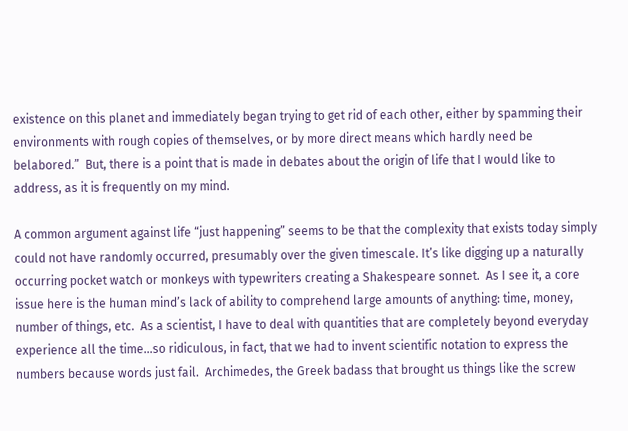existence on this planet and immediately began trying to get rid of each other, either by spamming their environments with rough copies of themselves, or by more direct means which hardly need be belabored.”  But, there is a point that is made in debates about the origin of life that I would like to address, as it is frequently on my mind.

A common argument against life “just happening” seems to be that the complexity that exists today simply could not have randomly occurred, presumably over the given timescale. It’s like digging up a naturally occurring pocket watch or monkeys with typewriters creating a Shakespeare sonnet.  As I see it, a core issue here is the human mind’s lack of ability to comprehend large amounts of anything: time, money, number of things, etc.  As a scientist, I have to deal with quantities that are completely beyond everyday experience all the time…so ridiculous, in fact, that we had to invent scientific notation to express the numbers because words just fail.  Archimedes, the Greek badass that brought us things like the screw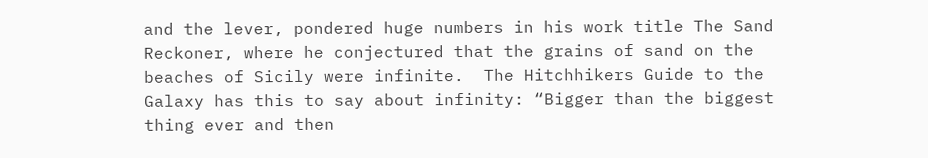and the lever, pondered huge numbers in his work title The Sand Reckoner, where he conjectured that the grains of sand on the beaches of Sicily were infinite.  The Hitchhikers Guide to the Galaxy has this to say about infinity: “Bigger than the biggest thing ever and then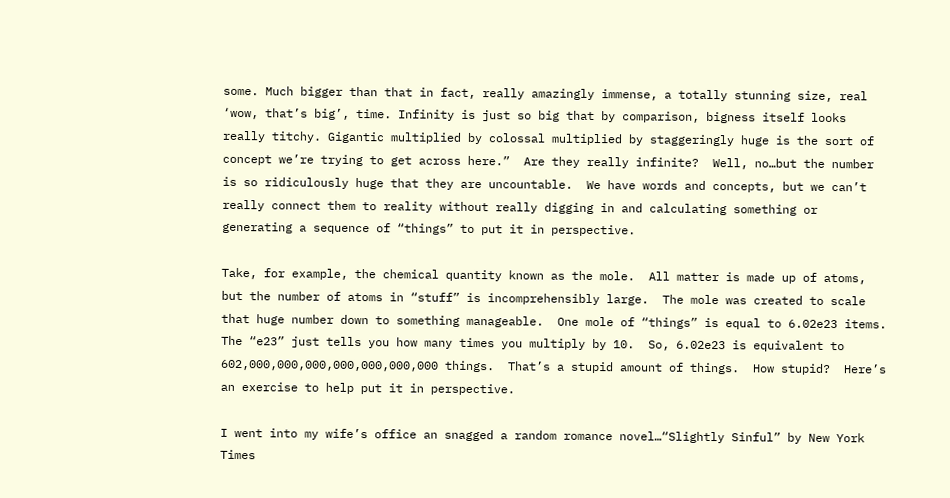some. Much bigger than that in fact, really amazingly immense, a totally stunning size, real ‘wow, that’s big’, time. Infinity is just so big that by comparison, bigness itself looks really titchy. Gigantic multiplied by colossal multiplied by staggeringly huge is the sort of concept we’re trying to get across here.”  Are they really infinite?  Well, no…but the number is so ridiculously huge that they are uncountable.  We have words and concepts, but we can’t really connect them to reality without really digging in and calculating something or generating a sequence of “things” to put it in perspective.

Take, for example, the chemical quantity known as the mole.  All matter is made up of atoms, but the number of atoms in “stuff” is incomprehensibly large.  The mole was created to scale that huge number down to something manageable.  One mole of “things” is equal to 6.02e23 items.  The “e23” just tells you how many times you multiply by 10.  So, 6.02e23 is equivalent to  602,000,000,000,000,000,000,000 things.  That’s a stupid amount of things.  How stupid?  Here’s an exercise to help put it in perspective.

I went into my wife’s office an snagged a random romance novel…“Slightly Sinful” by New York Times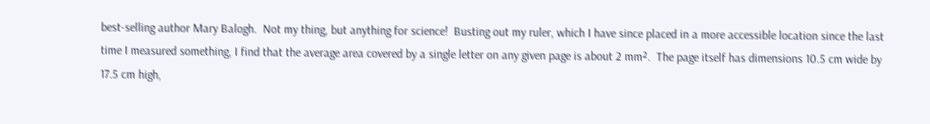best-selling author Mary Balogh.  Not my thing, but anything for science!  Busting out my ruler, which I have since placed in a more accessible location since the last time I measured something, I find that the average area covered by a single letter on any given page is about 2 mm².  The page itself has dimensions 10.5 cm wide by 17.5 cm high,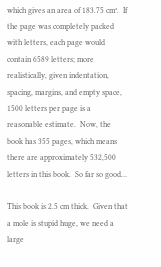which gives an area of 183.75 cm².  If the page was completely packed with letters, each page would contain 6589 letters; more realistically, given indentation, spacing, margins, and empty space, 1500 letters per page is a reasonable estimate.  Now, the book has 355 pages, which means there are approximately 532,500 letters in this book.  So far so good…

This book is 2.5 cm thick.  Given that a mole is stupid huge, we need a large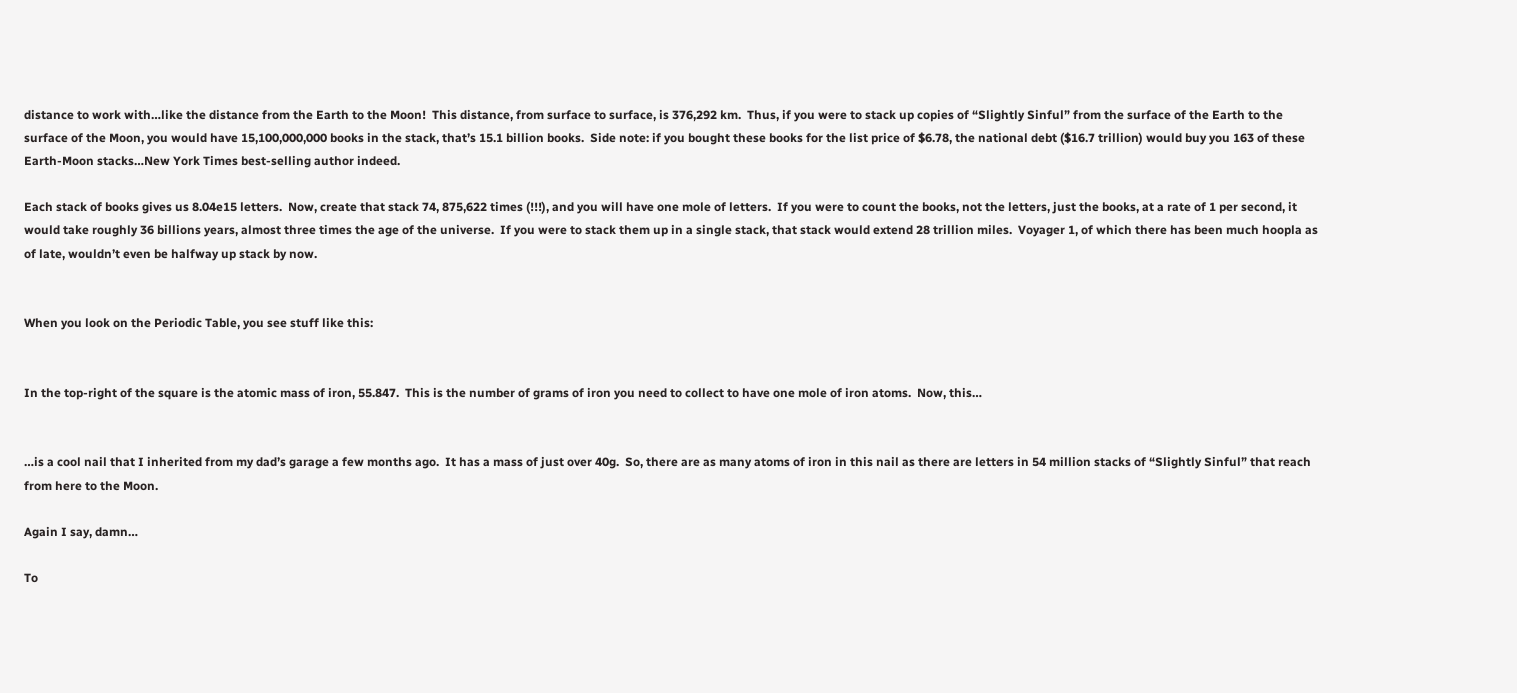distance to work with…like the distance from the Earth to the Moon!  This distance, from surface to surface, is 376,292 km.  Thus, if you were to stack up copies of “Slightly Sinful” from the surface of the Earth to the surface of the Moon, you would have 15,100,000,000 books in the stack, that’s 15.1 billion books.  Side note: if you bought these books for the list price of $6.78, the national debt ($16.7 trillion) would buy you 163 of these Earth-Moon stacks…New York Times best-selling author indeed.

Each stack of books gives us 8.04e15 letters.  Now, create that stack 74, 875,622 times (!!!), and you will have one mole of letters.  If you were to count the books, not the letters, just the books, at a rate of 1 per second, it would take roughly 36 billions years, almost three times the age of the universe.  If you were to stack them up in a single stack, that stack would extend 28 trillion miles.  Voyager 1, of which there has been much hoopla as of late, wouldn’t even be halfway up stack by now.


When you look on the Periodic Table, you see stuff like this:


In the top-right of the square is the atomic mass of iron, 55.847.  This is the number of grams of iron you need to collect to have one mole of iron atoms.  Now, this…


…is a cool nail that I inherited from my dad’s garage a few months ago.  It has a mass of just over 40g.  So, there are as many atoms of iron in this nail as there are letters in 54 million stacks of “Slightly Sinful” that reach from here to the Moon.

Again I say, damn…

To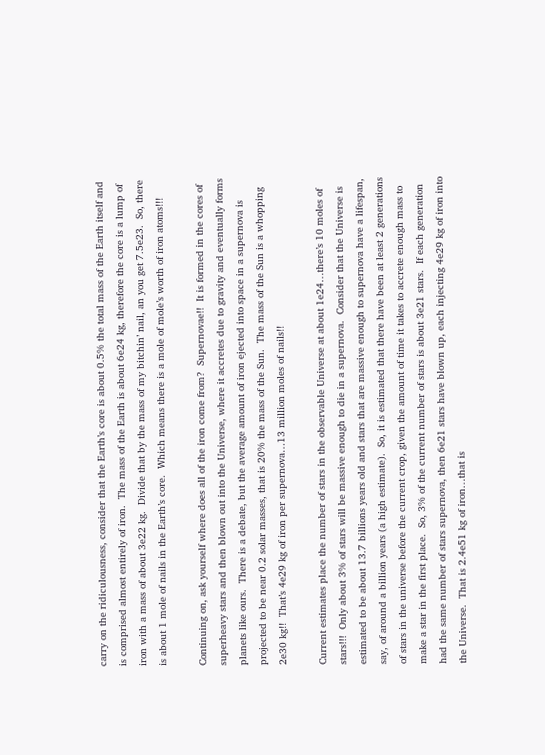carry on the ridiculousness, consider that the Earth’s core is about 0.5% the total mass of the Earth itself and is comprised almost entirely of iron.  The mass of the Earth is about 6e24 kg, therefore the core is a lump of iron with a mass of about 3e22 kg.  Divide that by the mass of my bitchin’ nail, an you get 7.5e23.  So, there is about 1 mole of nails in the Earth’s core.  Which means there is a mole of mole’s worth of iron atoms!!!

Continuing on, ask yourself where does all of the iron come from?  Supernovae!!  It is formed in the cores of superheavy stars and then blown out into the Universe, where it accretes due to gravity and eventually forms planets like ours.  There is a debate, but the average amount of iron ejected into space in a supernova is projected to be near 0.2 solar masses, that is 20% the mass of the Sun.  The mass of the Sun is a whopping 2e30 kg!!  That’s 4e29 kg of iron per supernova…13 million moles of nails!!

Current estimates place the number of stars in the observable Universe at about 1e24…there’s 10 moles of stars!!!  Only about 3% of stars will be massive enough to die in a supernova.  Consider that the Universe is estimated to be about 13.7 billions years old and stars that are massive enough to supernova have a lifespan, say, of around a billion years (a high estimate).  So, it is estimated that there have been at least 2 generations of stars in the universe before the current crop, given the amount of time it takes to accrete enough mass to make a star in the first place.  So, 3% of the current number of stars is about 3e21 stars.  If each generation had the same number of stars supernova, then 6e21 stars have blown up, each injecting 4e29 kg of iron into the Universe.  That is 2.4e51 kg of iron…that is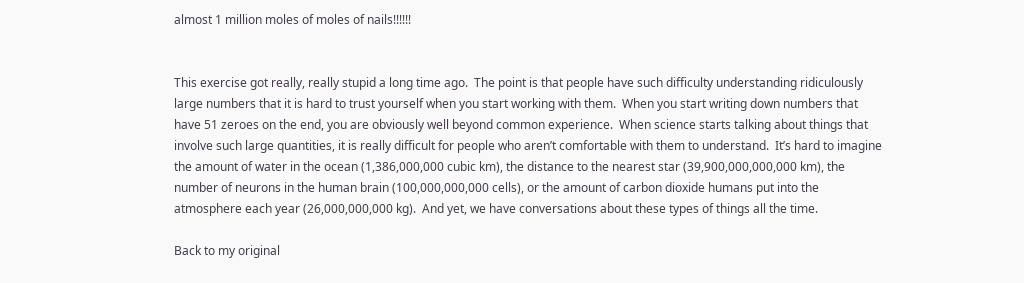almost 1 million moles of moles of nails!!!!!!


This exercise got really, really stupid a long time ago.  The point is that people have such difficulty understanding ridiculously large numbers that it is hard to trust yourself when you start working with them.  When you start writing down numbers that have 51 zeroes on the end, you are obviously well beyond common experience.  When science starts talking about things that involve such large quantities, it is really difficult for people who aren’t comfortable with them to understand.  It’s hard to imagine the amount of water in the ocean (1,386,000,000 cubic km), the distance to the nearest star (39,900,000,000,000 km), the number of neurons in the human brain (100,000,000,000 cells), or the amount of carbon dioxide humans put into the atmosphere each year (26,000,000,000 kg).  And yet, we have conversations about these types of things all the time.

Back to my original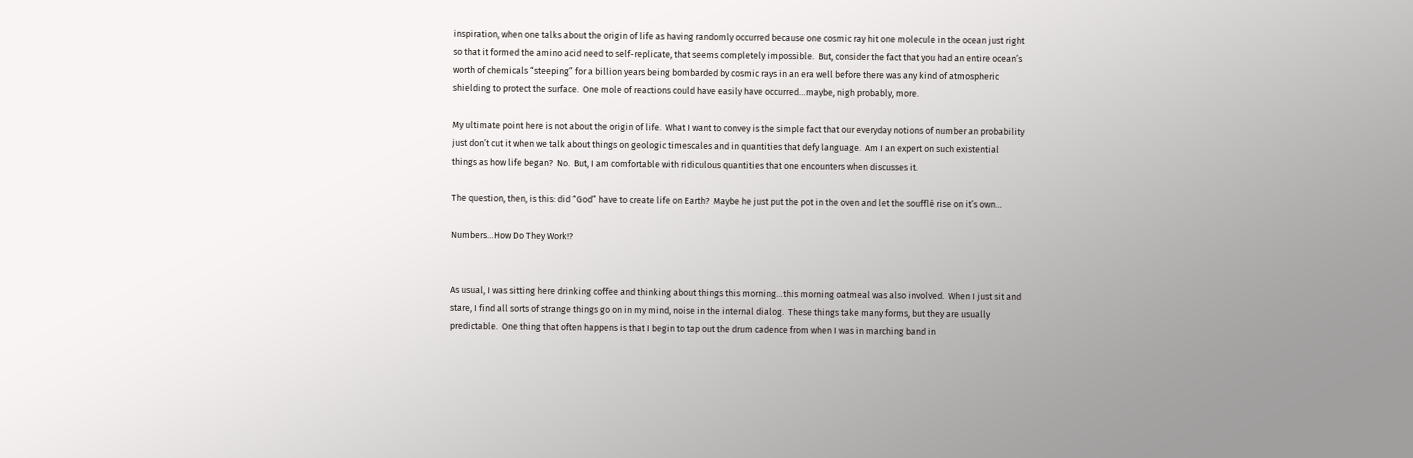inspiration, when one talks about the origin of life as having randomly occurred because one cosmic ray hit one molecule in the ocean just right so that it formed the amino acid need to self-replicate, that seems completely impossible.  But, consider the fact that you had an entire ocean’s worth of chemicals “steeping” for a billion years being bombarded by cosmic rays in an era well before there was any kind of atmospheric shielding to protect the surface.  One mole of reactions could have easily have occurred…maybe, nigh probably, more.

My ultimate point here is not about the origin of life.  What I want to convey is the simple fact that our everyday notions of number an probability just don’t cut it when we talk about things on geologic timescales and in quantities that defy language.  Am I an expert on such existential things as how life began?  No.  But, I am comfortable with ridiculous quantities that one encounters when discusses it.

The question, then, is this: did “God” have to create life on Earth?  Maybe he just put the pot in the oven and let the soufflé rise on it’s own…

Numbers…How Do They Work!?


As usual, I was sitting here drinking coffee and thinking about things this morning…this morning oatmeal was also involved.  When I just sit and stare, I find all sorts of strange things go on in my mind, noise in the internal dialog.  These things take many forms, but they are usually predictable.  One thing that often happens is that I begin to tap out the drum cadence from when I was in marching band in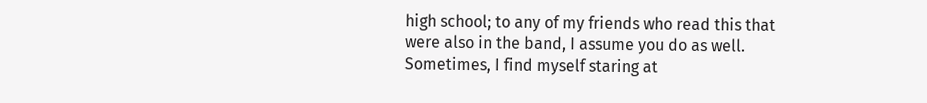high school; to any of my friends who read this that were also in the band, I assume you do as well.  Sometimes, I find myself staring at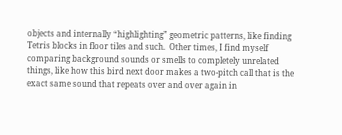objects and internally “highlighting” geometric patterns, like finding Tetris blocks in floor tiles and such.  Other times, I find myself comparing background sounds or smells to completely unrelated things, like how this bird next door makes a two-pitch call that is the exact same sound that repeats over and over again in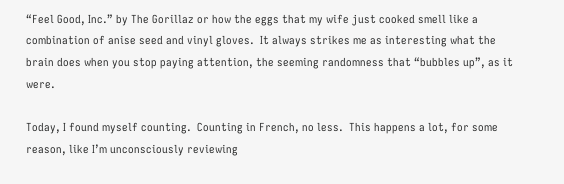“Feel Good, Inc.” by The Gorillaz or how the eggs that my wife just cooked smell like a combination of anise seed and vinyl gloves.  It always strikes me as interesting what the brain does when you stop paying attention, the seeming randomness that “bubbles up”, as it were.

Today, I found myself counting.  Counting in French, no less.  This happens a lot, for some reason, like I’m unconsciously reviewing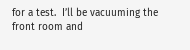for a test.  I’ll be vacuuming the front room and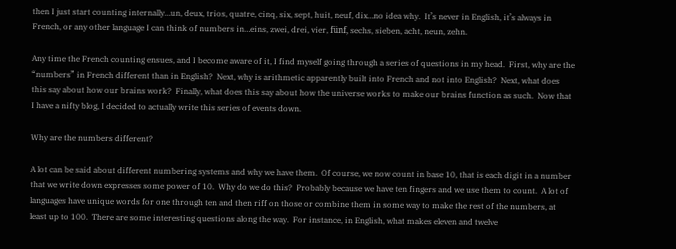then I just start counting internally…un, deux, trios, quatre, cinq, six, sept, huit, neuf, dix…no idea why.  It’s never in English, it’s always in French, or any other language I can think of numbers in…eins, zwei, drei, vier, fünf, sechs, sieben, acht, neun, zehn.

Any time the French counting ensues, and I become aware of it, I find myself going through a series of questions in my head.  First, why are the “numbers” in French different than in English?  Next, why is arithmetic apparently built into French and not into English?  Next, what does this say about how our brains work?  Finally, what does this say about how the universe works to make our brains function as such.  Now that I have a nifty blog, I decided to actually write this series of events down.

Why are the numbers different?

A lot can be said about different numbering systems and why we have them.  Of course, we now count in base 10, that is each digit in a number that we write down expresses some power of 10.  Why do we do this?  Probably because we have ten fingers and we use them to count.  A lot of languages have unique words for one through ten and then riff on those or combine them in some way to make the rest of the numbers, at least up to 100.  There are some interesting questions along the way.  For instance, in English, what makes eleven and twelve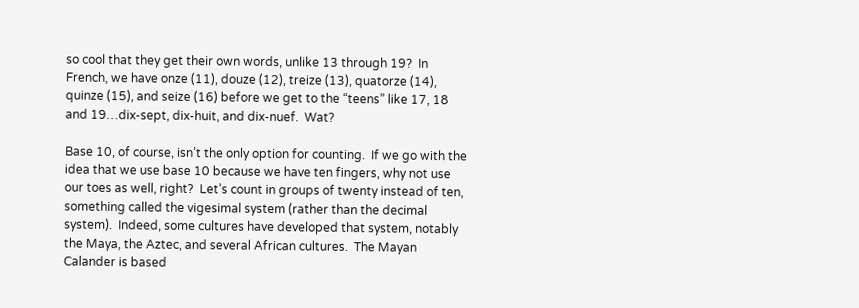so cool that they get their own words, unlike 13 through 19?  In French, we have onze (11), douze (12), treize (13), quatorze (14), quinze (15), and seize (16) before we get to the “teens” like 17, 18 and 19…dix-sept, dix-huit, and dix-nuef.  Wat?

Base 10, of course, isn’t the only option for counting.  If we go with the idea that we use base 10 because we have ten fingers, why not use our toes as well, right?  Let’s count in groups of twenty instead of ten, something called the vigesimal system (rather than the decimal system).  Indeed, some cultures have developed that system, notably the Maya, the Aztec, and several African cultures.  The Mayan Calander is based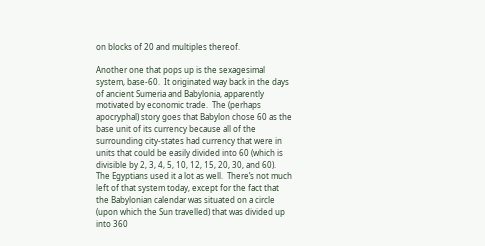on blocks of 20 and multiples thereof.

Another one that pops up is the sexagesimal system, base-60.  It originated way back in the days of ancient Sumeria and Babylonia, apparently motivated by economic trade.  The (perhaps apocryphal) story goes that Babylon chose 60 as the base unit of its currency because all of the surrounding city-states had currency that were in units that could be easily divided into 60 (which is divisible by 2, 3, 4, 5, 10, 12, 15, 20, 30, and 60).   The Egyptians used it a lot as well.  There’s not much left of that system today, except for the fact that the Babylonian calendar was situated on a circle (upon which the Sun travelled) that was divided up into 360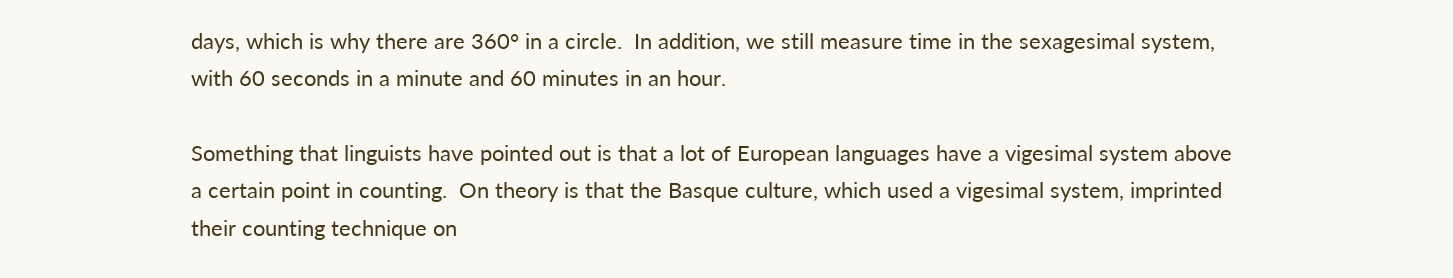days, which is why there are 360° in a circle.  In addition, we still measure time in the sexagesimal system, with 60 seconds in a minute and 60 minutes in an hour.

Something that linguists have pointed out is that a lot of European languages have a vigesimal system above a certain point in counting.  On theory is that the Basque culture, which used a vigesimal system, imprinted their counting technique on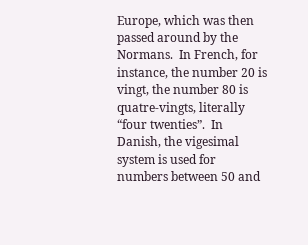Europe, which was then passed around by the Normans.  In French, for instance, the number 20 is vingt, the number 80 is quatre-vingts, literally “four twenties”.  In Danish, the vigesimal system is used for numbers between 50 and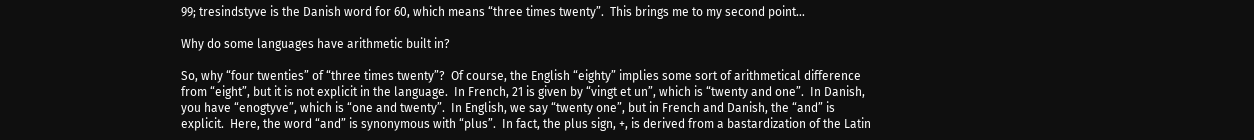99; tresindstyve is the Danish word for 60, which means “three times twenty”.  This brings me to my second point…

Why do some languages have arithmetic built in?

So, why “four twenties” of “three times twenty”?  Of course, the English “eighty” implies some sort of arithmetical difference from “eight”, but it is not explicit in the language.  In French, 21 is given by “vingt et un”, which is “twenty and one”.  In Danish, you have “enogtyve”, which is “one and twenty”.  In English, we say “twenty one”, but in French and Danish, the “and” is explicit.  Here, the word “and” is synonymous with “plus”.  In fact, the plus sign, +, is derived from a bastardization of the Latin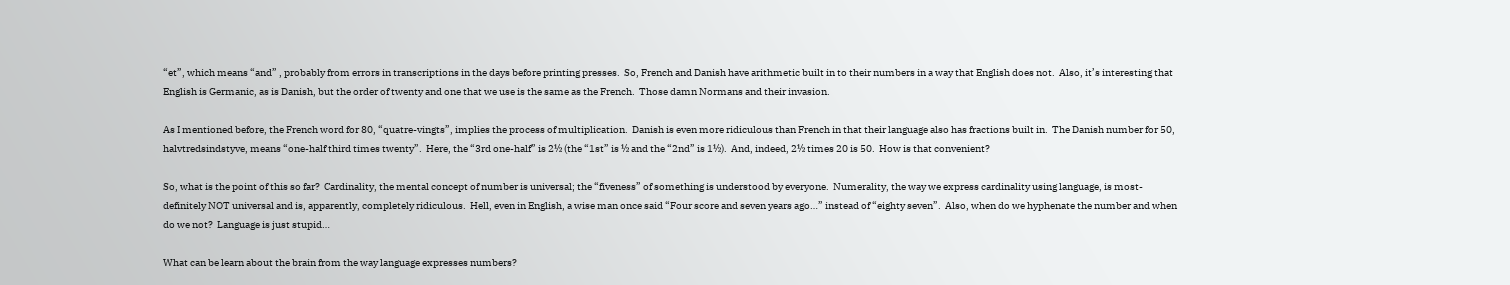“et”, which means “and” , probably from errors in transcriptions in the days before printing presses.  So, French and Danish have arithmetic built in to their numbers in a way that English does not.  Also, it’s interesting that English is Germanic, as is Danish, but the order of twenty and one that we use is the same as the French.  Those damn Normans and their invasion.

As I mentioned before, the French word for 80, “quatre-vingts”, implies the process of multiplication.  Danish is even more ridiculous than French in that their language also has fractions built in.  The Danish number for 50, halvtredsindstyve, means “one-half third times twenty”.  Here, the “3rd one-half” is 2½ (the “1st” is ½ and the “2nd” is 1½).  And, indeed, 2½ times 20 is 50.  How is that convenient?

So, what is the point of this so far?  Cardinality, the mental concept of number is universal; the “fiveness” of something is understood by everyone.  Numerality, the way we express cardinality using language, is most-definitely NOT universal and is, apparently, completely ridiculous.  Hell, even in English, a wise man once said “Four score and seven years ago…” instead of “eighty seven”.  Also, when do we hyphenate the number and when do we not?  Language is just stupid…

What can be learn about the brain from the way language expresses numbers?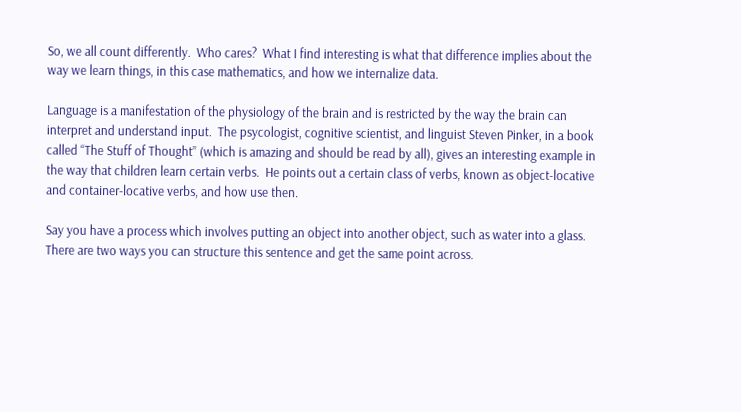So, we all count differently.  Who cares?  What I find interesting is what that difference implies about the way we learn things, in this case mathematics, and how we internalize data.

Language is a manifestation of the physiology of the brain and is restricted by the way the brain can interpret and understand input.  The psycologist, cognitive scientist, and linguist Steven Pinker, in a book called “The Stuff of Thought” (which is amazing and should be read by all), gives an interesting example in the way that children learn certain verbs.  He points out a certain class of verbs, known as object-locative and container-locative verbs, and how use then.

Say you have a process which involves putting an object into another object, such as water into a glass.  There are two ways you can structure this sentence and get the same point across.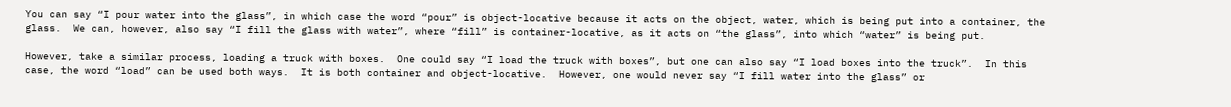You can say “I pour water into the glass”, in which case the word “pour” is object-locative because it acts on the object, water, which is being put into a container, the glass.  We can, however, also say “I fill the glass with water”, where “fill” is container-locative, as it acts on “the glass”, into which “water” is being put.

However, take a similar process, loading a truck with boxes.  One could say “I load the truck with boxes”, but one can also say “I load boxes into the truck”.  In this case, the word “load” can be used both ways.  It is both container and object-locative.  However, one would never say “I fill water into the glass” or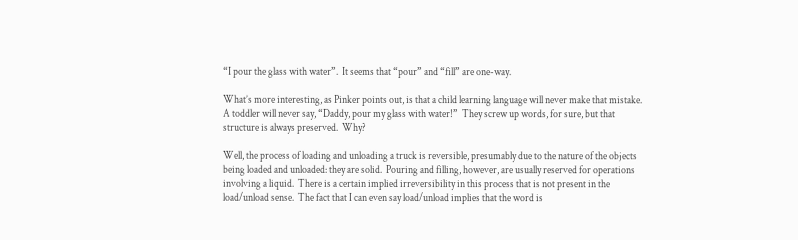“I pour the glass with water”.  It seems that “pour” and “fill” are one-way.

What’s more interesting, as Pinker points out, is that a child learning language will never make that mistake.  A toddler will never say, “Daddy, pour my glass with water!”  They screw up words, for sure, but that structure is always preserved.  Why?

Well, the process of loading and unloading a truck is reversible, presumably due to the nature of the objects being loaded and unloaded: they are solid.  Pouring and filling, however, are usually reserved for operations involving a liquid.  There is a certain implied irreversibility in this process that is not present in the load/unload sense.  The fact that I can even say load/unload implies that the word is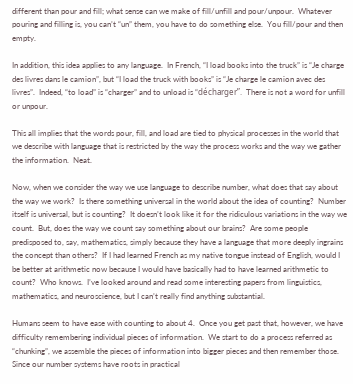different than pour and fill; what sense can we make of fill/unfill and pour/unpour.  Whatever pouring and filling is, you can’t “un” them, you have to do something else.  You fill/pour and then empty.

In addition, this idea applies to any language.  In French, “I load books into the truck” is “Je charge des livres dans le camion”, but “I load the truck with books” is “Je charge le camion avec des livres”.  Indeed, “to load” is “charger” and to unload is “décharger”.  There is not a word for unfill or unpour.

This all implies that the words pour, fill, and load are tied to physical processes in the world that we describe with language that is restricted by the way the process works and the way we gather the information.  Neat.

Now, when we consider the way we use language to describe number, what does that say about the way we work?  Is there something universal in the world about the idea of counting?  Number itself is universal, but is counting?  It doesn’t look like it for the ridiculous variations in the way we count.  But, does the way we count say something about our brains?  Are some people predisposed to, say, mathematics, simply because they have a language that more deeply ingrains the concept than others?  If I had learned French as my native tongue instead of English, would I be better at arithmetic now because I would have basically had to have learned arithmetic to count?  Who knows.  I’ve looked around and read some interesting papers from linguistics, mathematics, and neuroscience, but I can’t really find anything substantial.

Humans seem to have ease with counting to about 4.  Once you get past that, however, we have difficulty remembering individual pieces of information.  We start to do a process referred as “chunking”, we assemble the pieces of information into bigger pieces and then remember those.  Since our number systems have roots in practical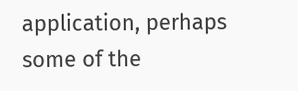application, perhaps some of the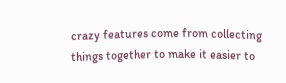crazy features come from collecting things together to make it easier to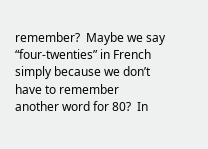remember?  Maybe we say “four-twenties” in French simply because we don’t have to remember another word for 80?  In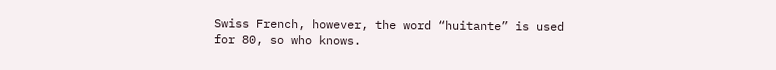Swiss French, however, the word “huitante” is used for 80, so who knows.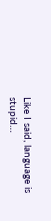Like I said, language is stupid…